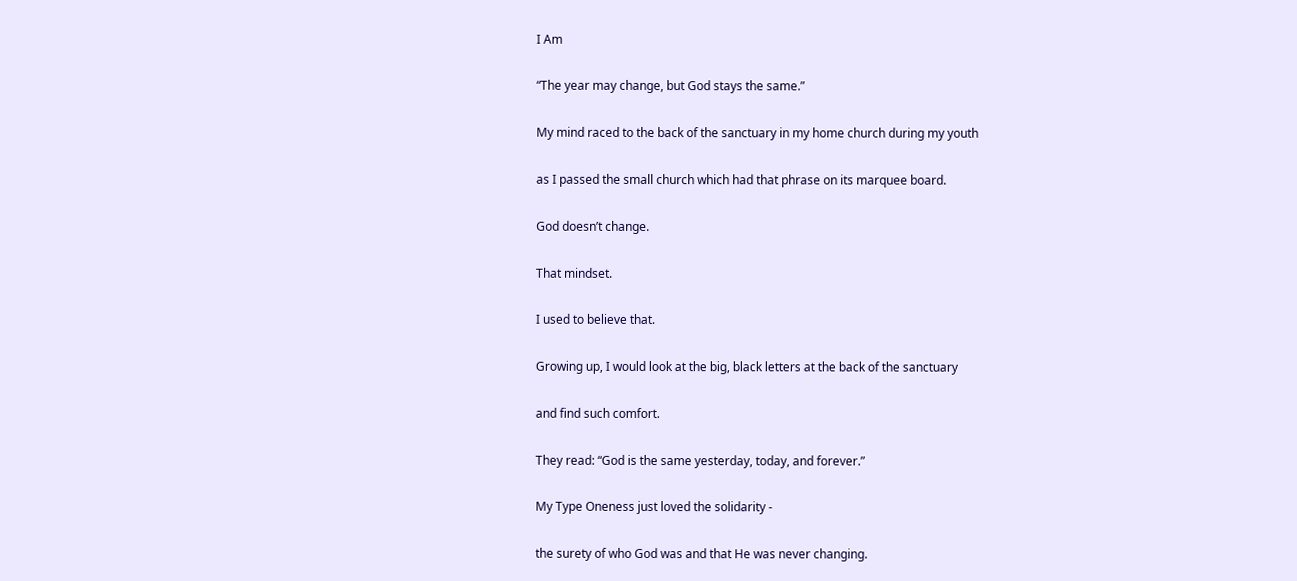I Am

“The year may change, but God stays the same.”

My mind raced to the back of the sanctuary in my home church during my youth

as I passed the small church which had that phrase on its marquee board.

God doesn’t change.

That mindset.

I used to believe that.

Growing up, I would look at the big, black letters at the back of the sanctuary

and find such comfort.

They read: “God is the same yesterday, today, and forever.”

My Type Oneness just loved the solidarity -

the surety of who God was and that He was never changing.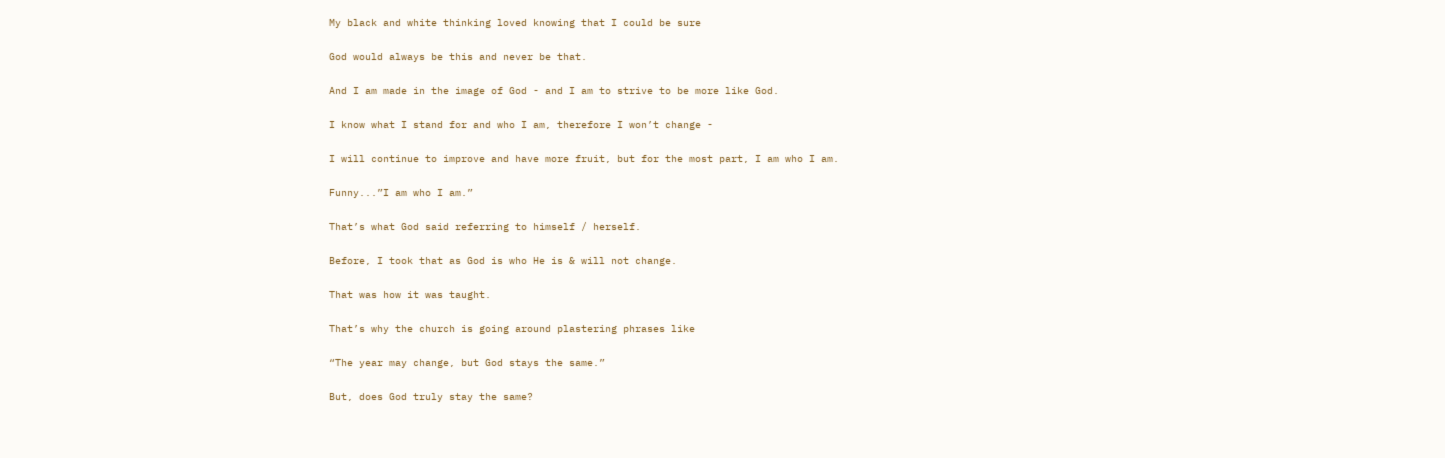My black and white thinking loved knowing that I could be sure

God would always be this and never be that.

And I am made in the image of God - and I am to strive to be more like God.

I know what I stand for and who I am, therefore I won’t change -

I will continue to improve and have more fruit, but for the most part, I am who I am.

Funny...”I am who I am.”

That’s what God said referring to himself / herself.

Before, I took that as God is who He is & will not change.

That was how it was taught.

That’s why the church is going around plastering phrases like

“The year may change, but God stays the same.”

But, does God truly stay the same?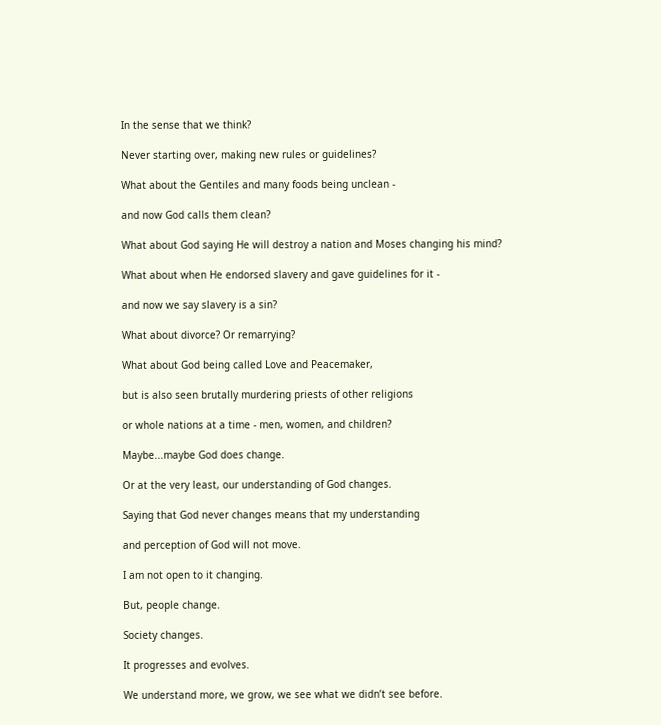In the sense that we think?

Never starting over, making new rules or guidelines?

What about the Gentiles and many foods being unclean -

and now God calls them clean?

What about God saying He will destroy a nation and Moses changing his mind?

What about when He endorsed slavery and gave guidelines for it -

and now we say slavery is a sin?

What about divorce? Or remarrying?

What about God being called Love and Peacemaker,

but is also seen brutally murdering priests of other religions

or whole nations at a time - men, women, and children?

Maybe...maybe God does change.

Or at the very least, our understanding of God changes.

Saying that God never changes means that my understanding

and perception of God will not move.

I am not open to it changing.

But, people change.

Society changes.

It progresses and evolves.

We understand more, we grow, we see what we didn’t see before.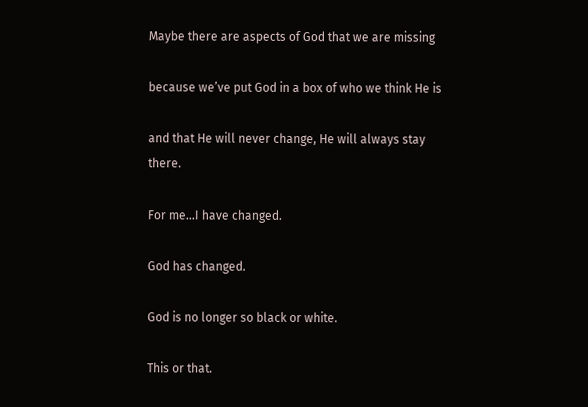Maybe there are aspects of God that we are missing

because we’ve put God in a box of who we think He is

and that He will never change, He will always stay there.

For me...I have changed.

God has changed.

God is no longer so black or white.

This or that.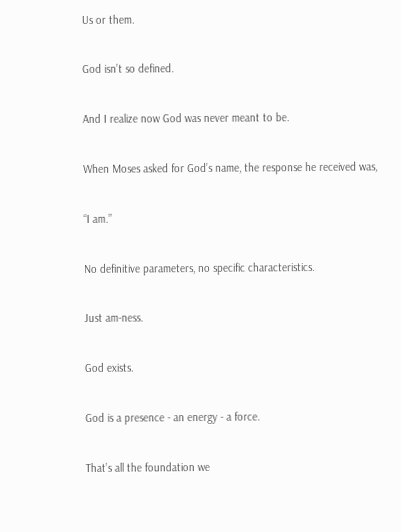Us or them.

God isn’t so defined.

And I realize now God was never meant to be.

When Moses asked for God’s name, the response he received was,

“I am.”

No definitive parameters, no specific characteristics.

Just am-ness.

God exists.

God is a presence - an energy - a force.

That’s all the foundation we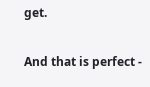get.

And that is perfect -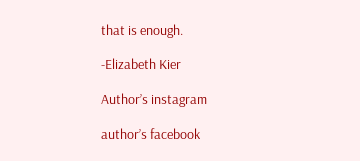that is enough.

-Elizabeth Kier

Author’s instagram

author’s facebook